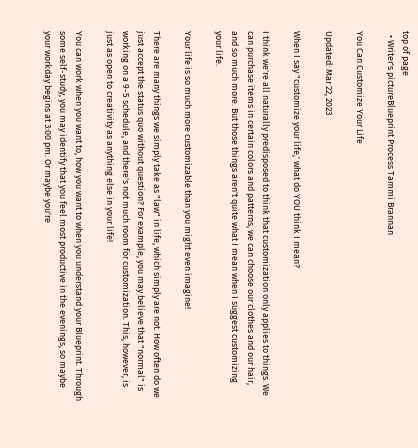top of page
  • Writer's pictureBlueprint Process Tammi Brannan

You Can Customize Your Life

Updated: Mar 22, 2023

When I say "customize your life,' what do YOU think I mean?

I think we're all naturally predisposed to think that customization only applies to things. We can purchase items in certain colors and patterns, we can choose our clothes and our hair, and so much more. But those things aren't quite what I mean when I suggest customizing your life.

Your life is so much more customizable than you might even imagine!

There are many things we simply take as "law" in life, which simply are not. How often do we just accept the status quo without question? For example, you may believe that "normal" is working on a 9-5 schedule, and there's not much room for customization. This, however, is just as open to creativity as anything else in your life!

You can work when you want to, how you want to when you understand your Blueprint. Through some self-study, you may identify that you feel most productive in the evenings, so maybe your workday begins at 3:00 pm. Or maybe you're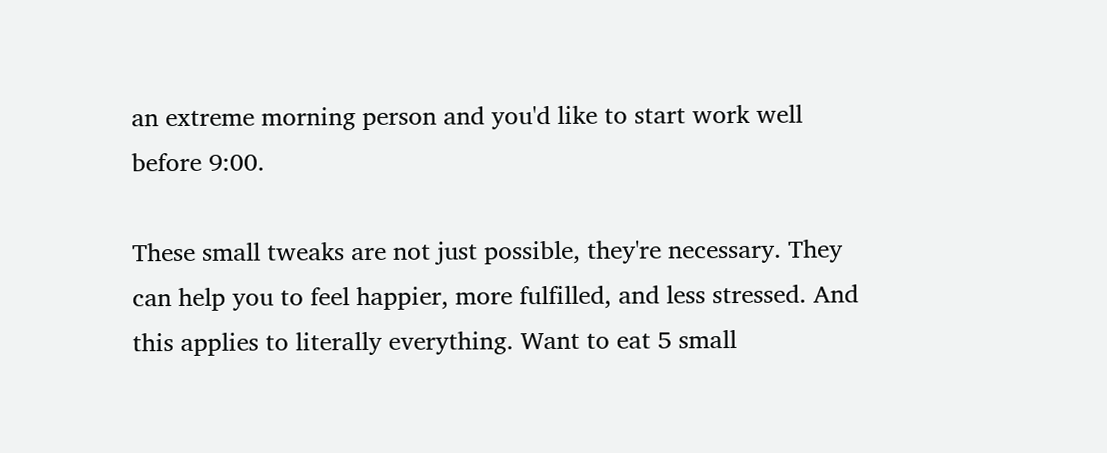an extreme morning person and you'd like to start work well before 9:00.

These small tweaks are not just possible, they're necessary. They can help you to feel happier, more fulfilled, and less stressed. And this applies to literally everything. Want to eat 5 small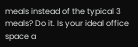meals instead of the typical 3 meals? Do it. Is your ideal office space a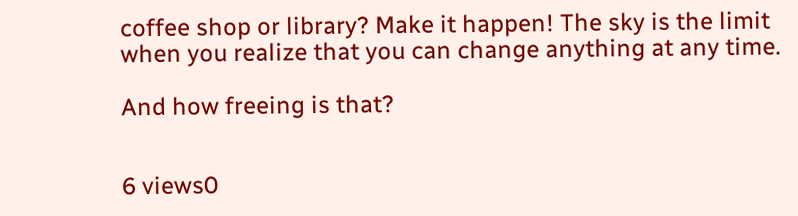coffee shop or library? Make it happen! The sky is the limit when you realize that you can change anything at any time.

And how freeing is that?


6 views0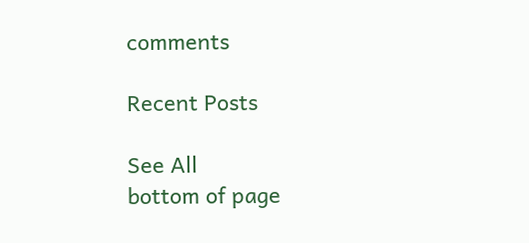comments

Recent Posts

See All
bottom of page